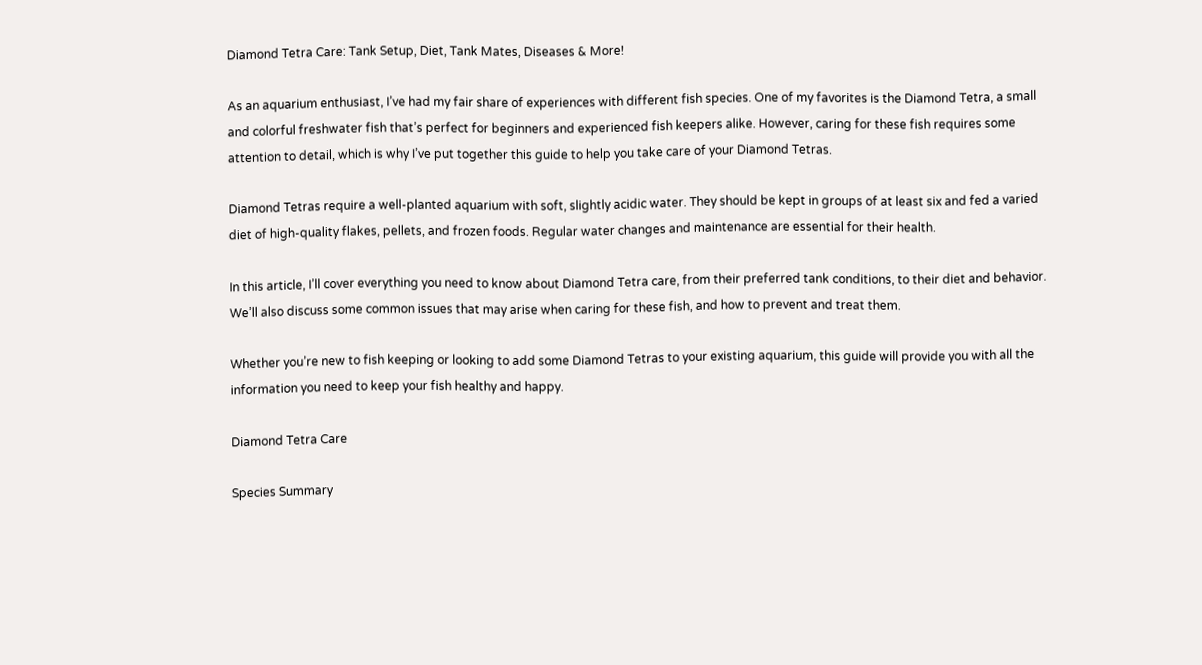Diamond Tetra Care: Tank Setup, Diet, Tank Mates, Diseases & More!

As an aquarium enthusiast, I’ve had my fair share of experiences with different fish species. One of my favorites is the Diamond Tetra, a small and colorful freshwater fish that’s perfect for beginners and experienced fish keepers alike. However, caring for these fish requires some attention to detail, which is why I’ve put together this guide to help you take care of your Diamond Tetras.

Diamond Tetras require a well-planted aquarium with soft, slightly acidic water. They should be kept in groups of at least six and fed a varied diet of high-quality flakes, pellets, and frozen foods. Regular water changes and maintenance are essential for their health.

In this article, I’ll cover everything you need to know about Diamond Tetra care, from their preferred tank conditions, to their diet and behavior. We’ll also discuss some common issues that may arise when caring for these fish, and how to prevent and treat them.

Whether you’re new to fish keeping or looking to add some Diamond Tetras to your existing aquarium, this guide will provide you with all the information you need to keep your fish healthy and happy.

Diamond Tetra Care

Species Summary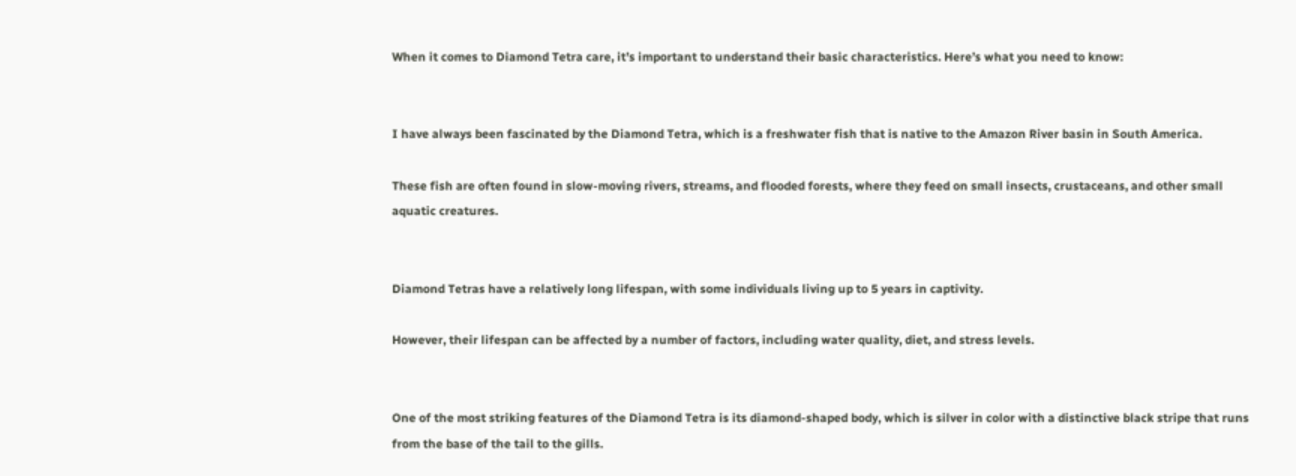When it comes to Diamond Tetra care, it’s important to understand their basic characteristics. Here’s what you need to know:


I have always been fascinated by the Diamond Tetra, which is a freshwater fish that is native to the Amazon River basin in South America.

These fish are often found in slow-moving rivers, streams, and flooded forests, where they feed on small insects, crustaceans, and other small aquatic creatures.


Diamond Tetras have a relatively long lifespan, with some individuals living up to 5 years in captivity.

However, their lifespan can be affected by a number of factors, including water quality, diet, and stress levels.


One of the most striking features of the Diamond Tetra is its diamond-shaped body, which is silver in color with a distinctive black stripe that runs from the base of the tail to the gills.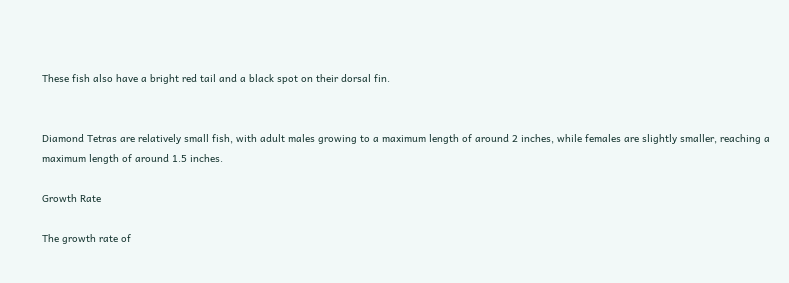These fish also have a bright red tail and a black spot on their dorsal fin.


Diamond Tetras are relatively small fish, with adult males growing to a maximum length of around 2 inches, while females are slightly smaller, reaching a maximum length of around 1.5 inches.

Growth Rate

The growth rate of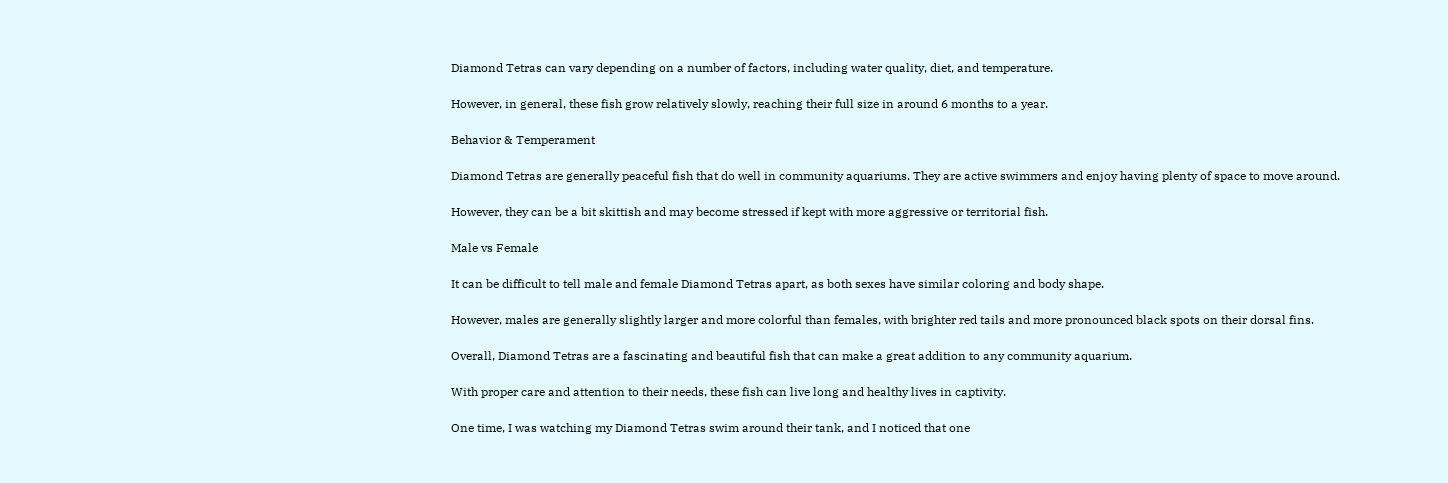Diamond Tetras can vary depending on a number of factors, including water quality, diet, and temperature.

However, in general, these fish grow relatively slowly, reaching their full size in around 6 months to a year.

Behavior & Temperament

Diamond Tetras are generally peaceful fish that do well in community aquariums. They are active swimmers and enjoy having plenty of space to move around.

However, they can be a bit skittish and may become stressed if kept with more aggressive or territorial fish.

Male vs Female

It can be difficult to tell male and female Diamond Tetras apart, as both sexes have similar coloring and body shape.

However, males are generally slightly larger and more colorful than females, with brighter red tails and more pronounced black spots on their dorsal fins.

Overall, Diamond Tetras are a fascinating and beautiful fish that can make a great addition to any community aquarium.

With proper care and attention to their needs, these fish can live long and healthy lives in captivity.

One time, I was watching my Diamond Tetras swim around their tank, and I noticed that one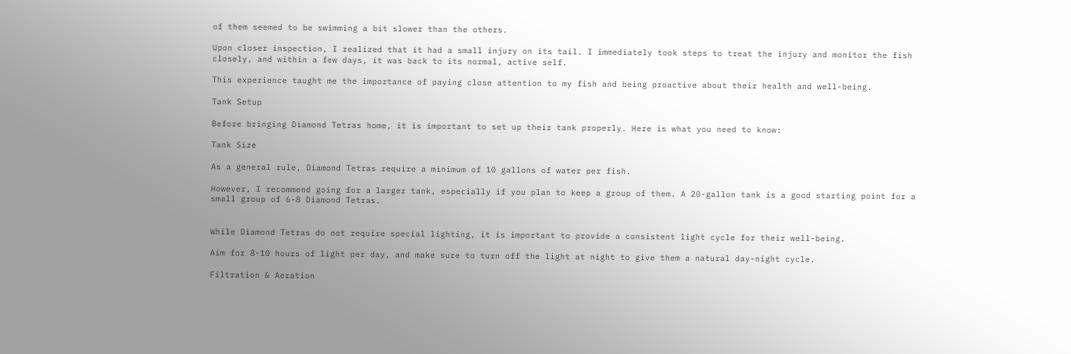of them seemed to be swimming a bit slower than the others.

Upon closer inspection, I realized that it had a small injury on its tail. I immediately took steps to treat the injury and monitor the fish closely, and within a few days, it was back to its normal, active self.

This experience taught me the importance of paying close attention to my fish and being proactive about their health and well-being.

Tank Setup

Before bringing Diamond Tetras home, it is important to set up their tank properly. Here is what you need to know:

Tank Size

As a general rule, Diamond Tetras require a minimum of 10 gallons of water per fish.

However, I recommend going for a larger tank, especially if you plan to keep a group of them. A 20-gallon tank is a good starting point for a small group of 6-8 Diamond Tetras.


While Diamond Tetras do not require special lighting, it is important to provide a consistent light cycle for their well-being.

Aim for 8-10 hours of light per day, and make sure to turn off the light at night to give them a natural day-night cycle.

Filtration & Aeration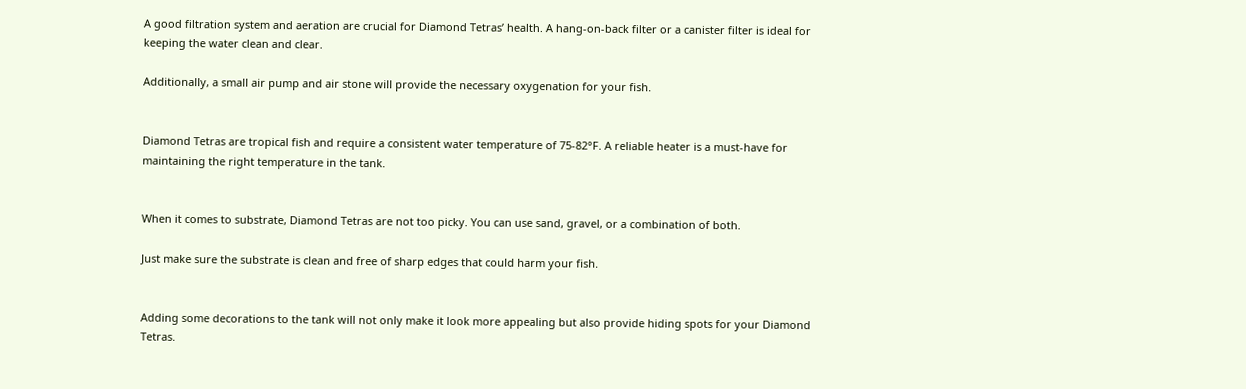A good filtration system and aeration are crucial for Diamond Tetras’ health. A hang-on-back filter or a canister filter is ideal for keeping the water clean and clear.

Additionally, a small air pump and air stone will provide the necessary oxygenation for your fish.


Diamond Tetras are tropical fish and require a consistent water temperature of 75-82°F. A reliable heater is a must-have for maintaining the right temperature in the tank.


When it comes to substrate, Diamond Tetras are not too picky. You can use sand, gravel, or a combination of both.

Just make sure the substrate is clean and free of sharp edges that could harm your fish.


Adding some decorations to the tank will not only make it look more appealing but also provide hiding spots for your Diamond Tetras.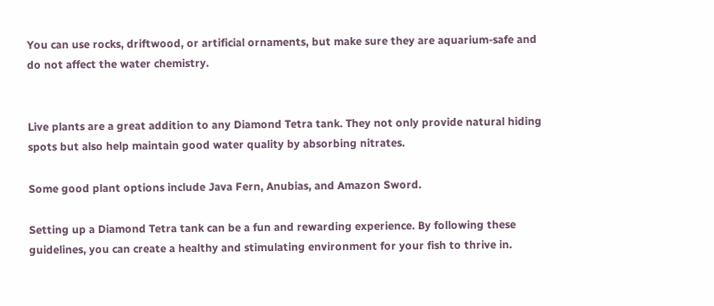You can use rocks, driftwood, or artificial ornaments, but make sure they are aquarium-safe and do not affect the water chemistry.


Live plants are a great addition to any Diamond Tetra tank. They not only provide natural hiding spots but also help maintain good water quality by absorbing nitrates.

Some good plant options include Java Fern, Anubias, and Amazon Sword.

Setting up a Diamond Tetra tank can be a fun and rewarding experience. By following these guidelines, you can create a healthy and stimulating environment for your fish to thrive in.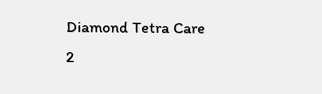Diamond Tetra Care 2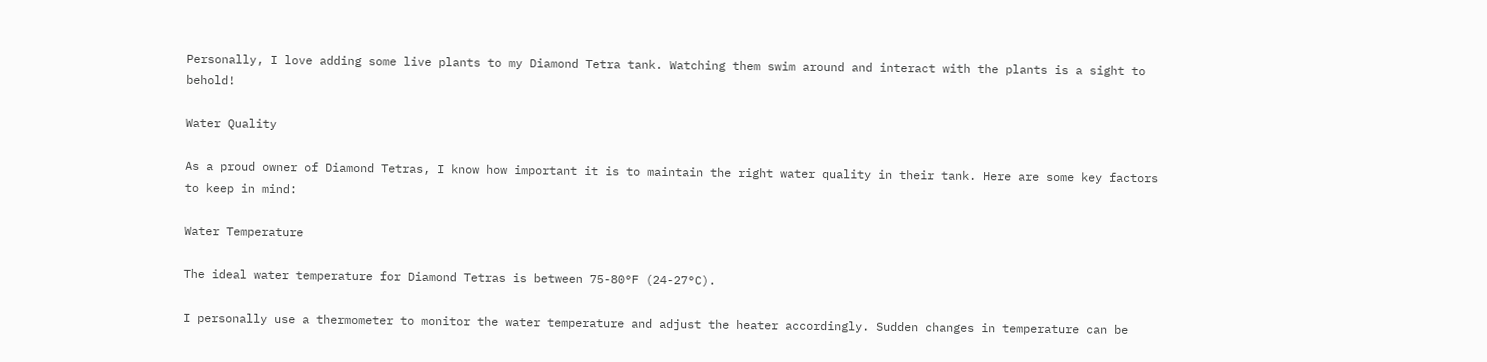Personally, I love adding some live plants to my Diamond Tetra tank. Watching them swim around and interact with the plants is a sight to behold!

Water Quality

As a proud owner of Diamond Tetras, I know how important it is to maintain the right water quality in their tank. Here are some key factors to keep in mind:

Water Temperature

The ideal water temperature for Diamond Tetras is between 75-80°F (24-27°C).

I personally use a thermometer to monitor the water temperature and adjust the heater accordingly. Sudden changes in temperature can be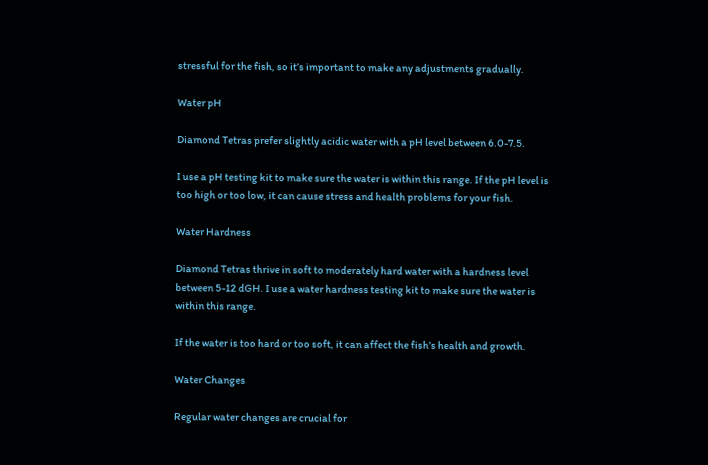stressful for the fish, so it’s important to make any adjustments gradually.

Water pH

Diamond Tetras prefer slightly acidic water with a pH level between 6.0-7.5.

I use a pH testing kit to make sure the water is within this range. If the pH level is too high or too low, it can cause stress and health problems for your fish.

Water Hardness

Diamond Tetras thrive in soft to moderately hard water with a hardness level between 5-12 dGH. I use a water hardness testing kit to make sure the water is within this range.

If the water is too hard or too soft, it can affect the fish’s health and growth.

Water Changes

Regular water changes are crucial for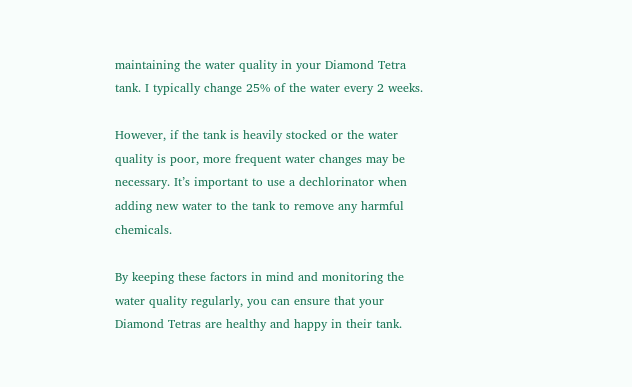maintaining the water quality in your Diamond Tetra tank. I typically change 25% of the water every 2 weeks.

However, if the tank is heavily stocked or the water quality is poor, more frequent water changes may be necessary. It’s important to use a dechlorinator when adding new water to the tank to remove any harmful chemicals.

By keeping these factors in mind and monitoring the water quality regularly, you can ensure that your Diamond Tetras are healthy and happy in their tank.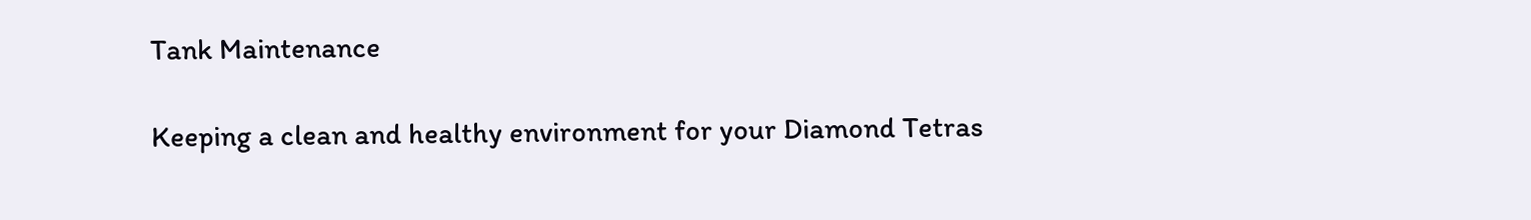Tank Maintenance

Keeping a clean and healthy environment for your Diamond Tetras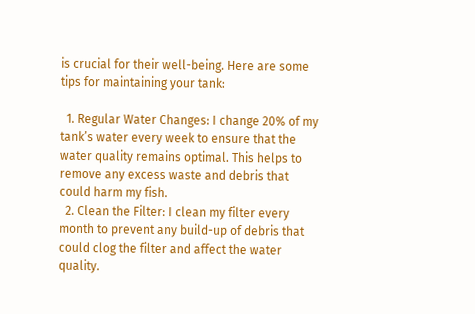is crucial for their well-being. Here are some tips for maintaining your tank:

  1. Regular Water Changes: I change 20% of my tank’s water every week to ensure that the water quality remains optimal. This helps to remove any excess waste and debris that could harm my fish.
  2. Clean the Filter: I clean my filter every month to prevent any build-up of debris that could clog the filter and affect the water quality.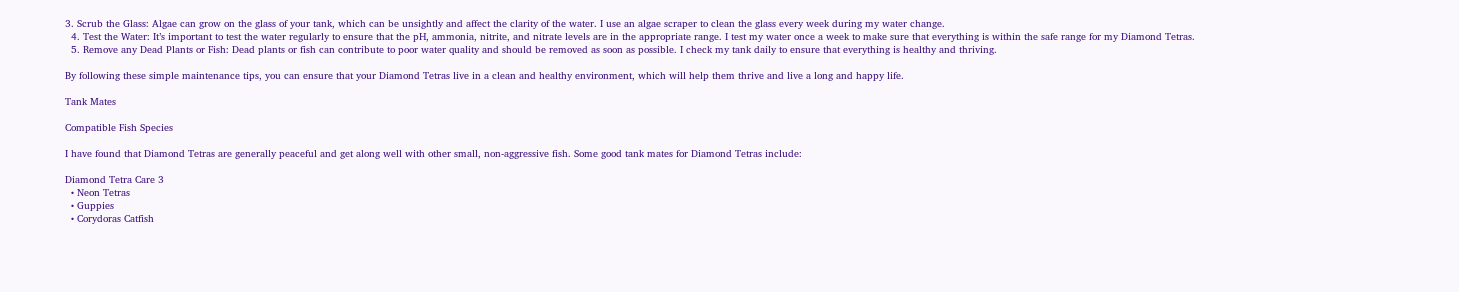3. Scrub the Glass: Algae can grow on the glass of your tank, which can be unsightly and affect the clarity of the water. I use an algae scraper to clean the glass every week during my water change.
  4. Test the Water: It’s important to test the water regularly to ensure that the pH, ammonia, nitrite, and nitrate levels are in the appropriate range. I test my water once a week to make sure that everything is within the safe range for my Diamond Tetras.
  5. Remove any Dead Plants or Fish: Dead plants or fish can contribute to poor water quality and should be removed as soon as possible. I check my tank daily to ensure that everything is healthy and thriving.

By following these simple maintenance tips, you can ensure that your Diamond Tetras live in a clean and healthy environment, which will help them thrive and live a long and happy life.

Tank Mates

Compatible Fish Species

I have found that Diamond Tetras are generally peaceful and get along well with other small, non-aggressive fish. Some good tank mates for Diamond Tetras include:

Diamond Tetra Care 3
  • Neon Tetras
  • Guppies
  • Corydoras Catfish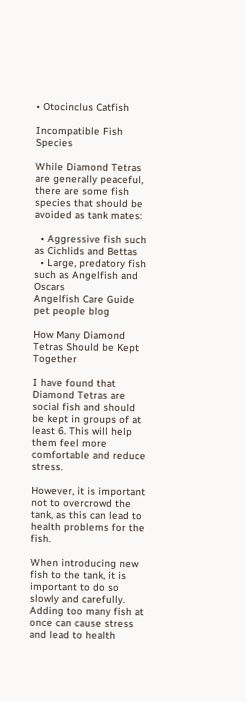• Otocinclus Catfish

Incompatible Fish Species

While Diamond Tetras are generally peaceful, there are some fish species that should be avoided as tank mates:

  • Aggressive fish such as Cichlids and Bettas
  • Large, predatory fish such as Angelfish and Oscars
Angelfish Care Guide pet people blog

How Many Diamond Tetras Should be Kept Together

I have found that Diamond Tetras are social fish and should be kept in groups of at least 6. This will help them feel more comfortable and reduce stress.

However, it is important not to overcrowd the tank, as this can lead to health problems for the fish.

When introducing new fish to the tank, it is important to do so slowly and carefully. Adding too many fish at once can cause stress and lead to health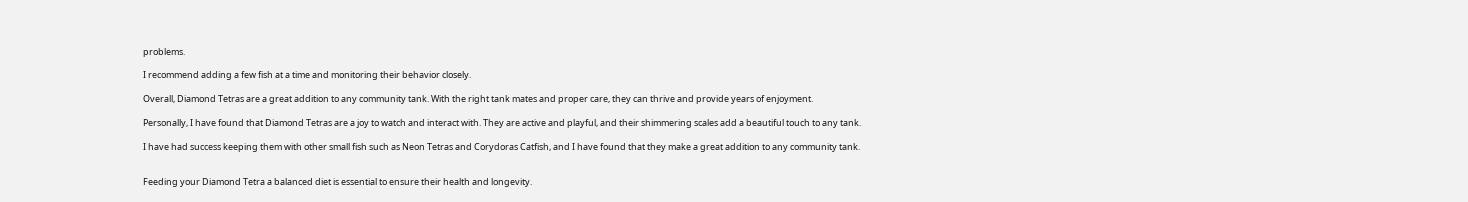problems.

I recommend adding a few fish at a time and monitoring their behavior closely.

Overall, Diamond Tetras are a great addition to any community tank. With the right tank mates and proper care, they can thrive and provide years of enjoyment.

Personally, I have found that Diamond Tetras are a joy to watch and interact with. They are active and playful, and their shimmering scales add a beautiful touch to any tank.

I have had success keeping them with other small fish such as Neon Tetras and Corydoras Catfish, and I have found that they make a great addition to any community tank.


Feeding your Diamond Tetra a balanced diet is essential to ensure their health and longevity.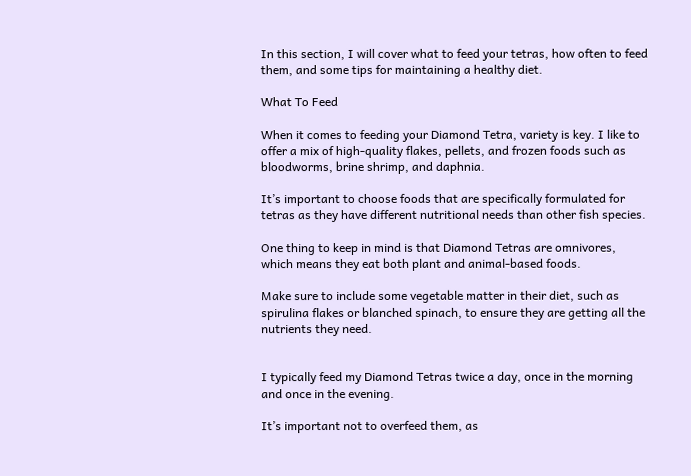In this section, I will cover what to feed your tetras, how often to feed them, and some tips for maintaining a healthy diet.

What To Feed

When it comes to feeding your Diamond Tetra, variety is key. I like to offer a mix of high-quality flakes, pellets, and frozen foods such as bloodworms, brine shrimp, and daphnia.

It’s important to choose foods that are specifically formulated for tetras as they have different nutritional needs than other fish species.

One thing to keep in mind is that Diamond Tetras are omnivores, which means they eat both plant and animal-based foods.

Make sure to include some vegetable matter in their diet, such as spirulina flakes or blanched spinach, to ensure they are getting all the nutrients they need.


I typically feed my Diamond Tetras twice a day, once in the morning and once in the evening.

It’s important not to overfeed them, as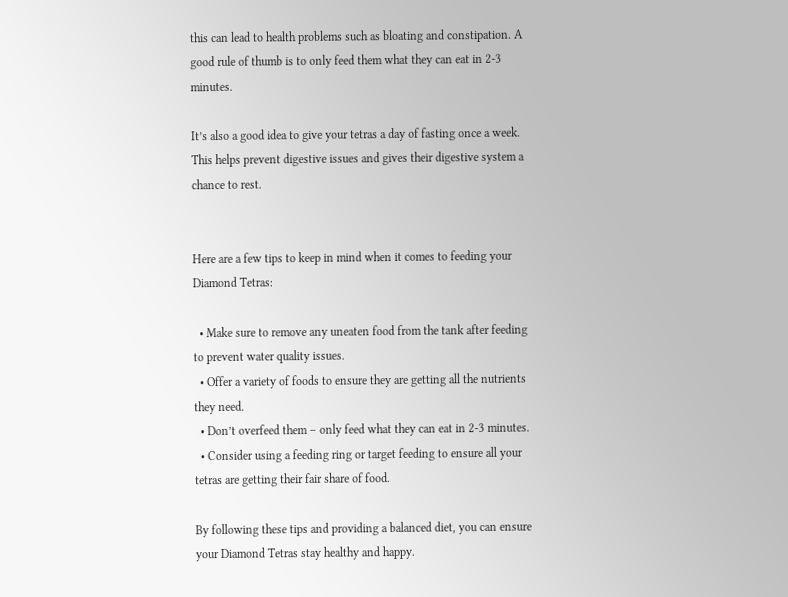this can lead to health problems such as bloating and constipation. A good rule of thumb is to only feed them what they can eat in 2-3 minutes.

It’s also a good idea to give your tetras a day of fasting once a week. This helps prevent digestive issues and gives their digestive system a chance to rest.


Here are a few tips to keep in mind when it comes to feeding your Diamond Tetras:

  • Make sure to remove any uneaten food from the tank after feeding to prevent water quality issues.
  • Offer a variety of foods to ensure they are getting all the nutrients they need.
  • Don’t overfeed them – only feed what they can eat in 2-3 minutes.
  • Consider using a feeding ring or target feeding to ensure all your tetras are getting their fair share of food.

By following these tips and providing a balanced diet, you can ensure your Diamond Tetras stay healthy and happy.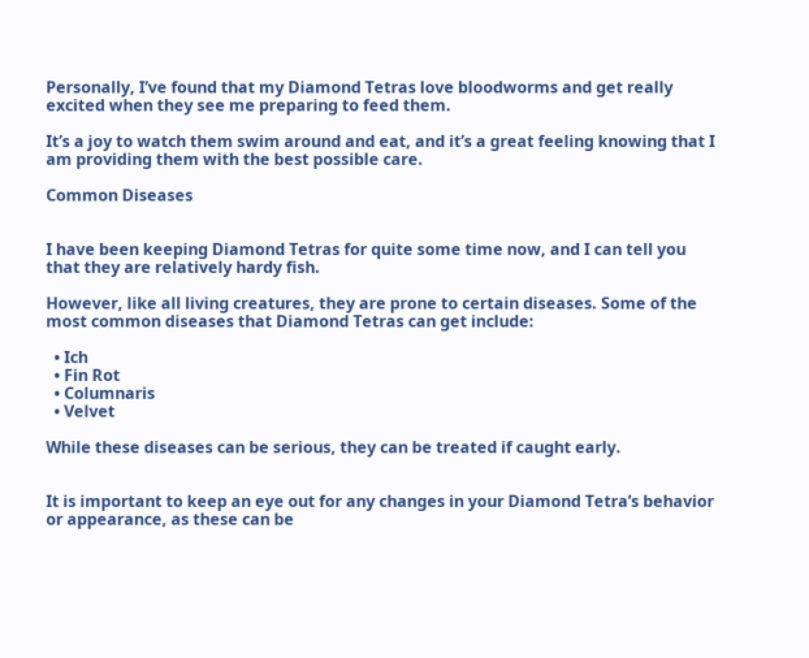Personally, I’ve found that my Diamond Tetras love bloodworms and get really excited when they see me preparing to feed them.

It’s a joy to watch them swim around and eat, and it’s a great feeling knowing that I am providing them with the best possible care.

Common Diseases


I have been keeping Diamond Tetras for quite some time now, and I can tell you that they are relatively hardy fish.

However, like all living creatures, they are prone to certain diseases. Some of the most common diseases that Diamond Tetras can get include:

  • Ich
  • Fin Rot
  • Columnaris
  • Velvet

While these diseases can be serious, they can be treated if caught early.


It is important to keep an eye out for any changes in your Diamond Tetra’s behavior or appearance, as these can be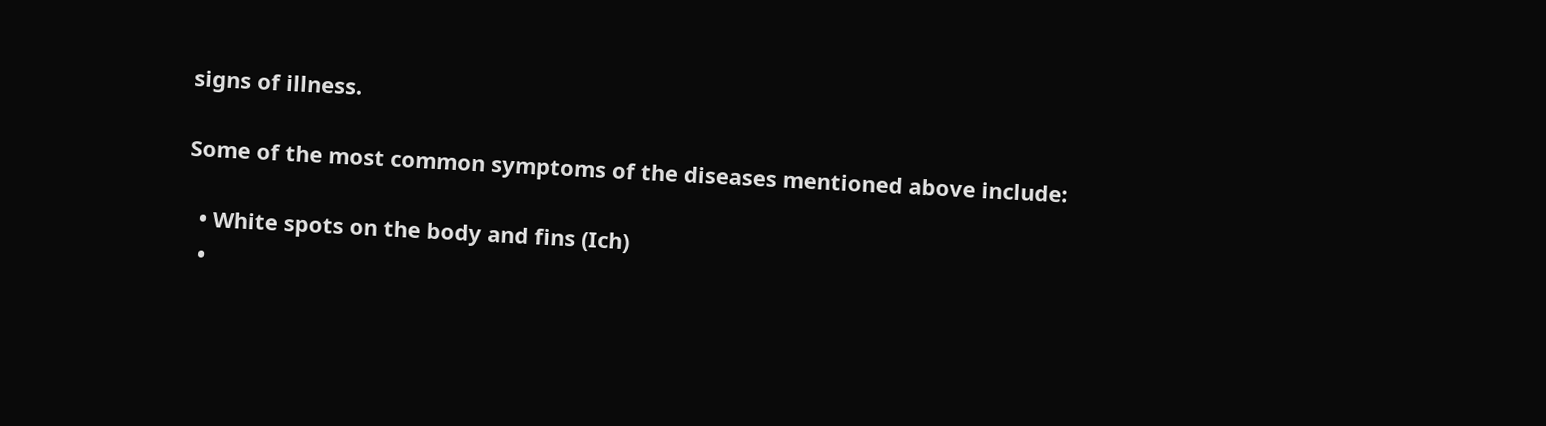signs of illness.

Some of the most common symptoms of the diseases mentioned above include:

  • White spots on the body and fins (Ich)
  •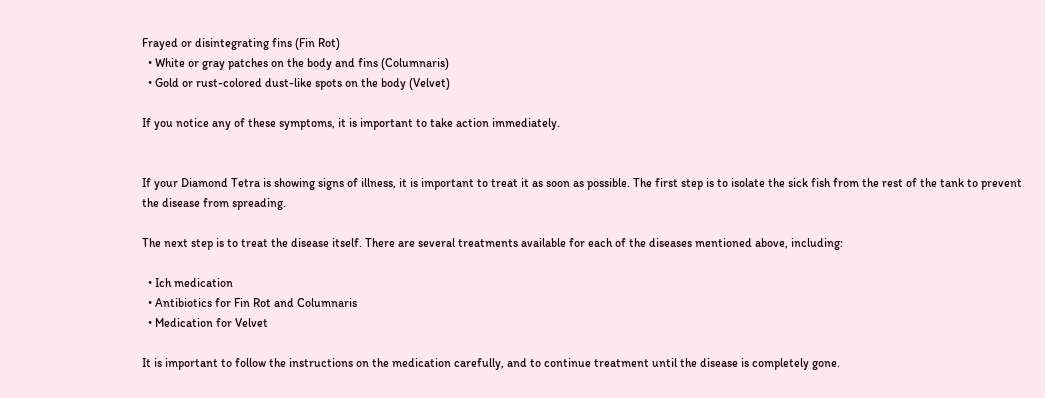Frayed or disintegrating fins (Fin Rot)
  • White or gray patches on the body and fins (Columnaris)
  • Gold or rust-colored dust-like spots on the body (Velvet)

If you notice any of these symptoms, it is important to take action immediately.


If your Diamond Tetra is showing signs of illness, it is important to treat it as soon as possible. The first step is to isolate the sick fish from the rest of the tank to prevent the disease from spreading.

The next step is to treat the disease itself. There are several treatments available for each of the diseases mentioned above, including:

  • Ich medication
  • Antibiotics for Fin Rot and Columnaris
  • Medication for Velvet

It is important to follow the instructions on the medication carefully, and to continue treatment until the disease is completely gone.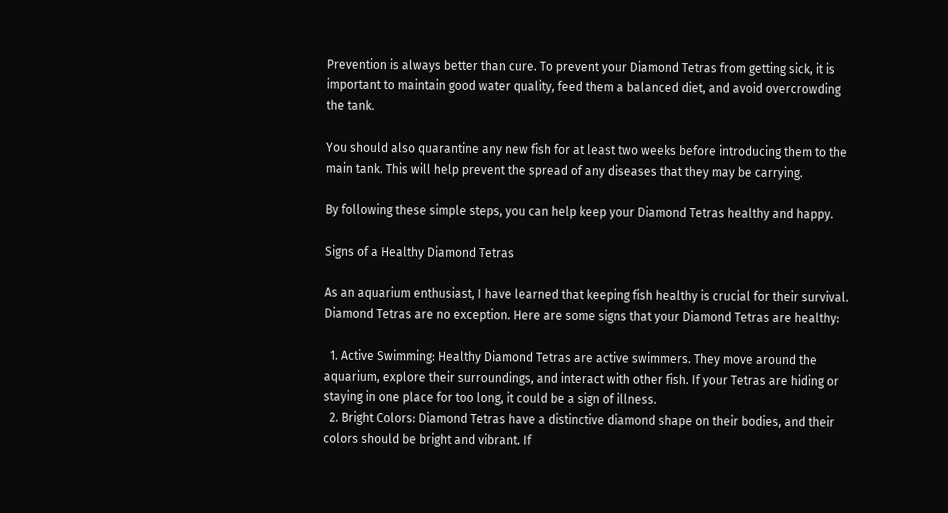Prevention is always better than cure. To prevent your Diamond Tetras from getting sick, it is important to maintain good water quality, feed them a balanced diet, and avoid overcrowding the tank.

You should also quarantine any new fish for at least two weeks before introducing them to the main tank. This will help prevent the spread of any diseases that they may be carrying.

By following these simple steps, you can help keep your Diamond Tetras healthy and happy.

Signs of a Healthy Diamond Tetras

As an aquarium enthusiast, I have learned that keeping fish healthy is crucial for their survival. Diamond Tetras are no exception. Here are some signs that your Diamond Tetras are healthy:

  1. Active Swimming: Healthy Diamond Tetras are active swimmers. They move around the aquarium, explore their surroundings, and interact with other fish. If your Tetras are hiding or staying in one place for too long, it could be a sign of illness.
  2. Bright Colors: Diamond Tetras have a distinctive diamond shape on their bodies, and their colors should be bright and vibrant. If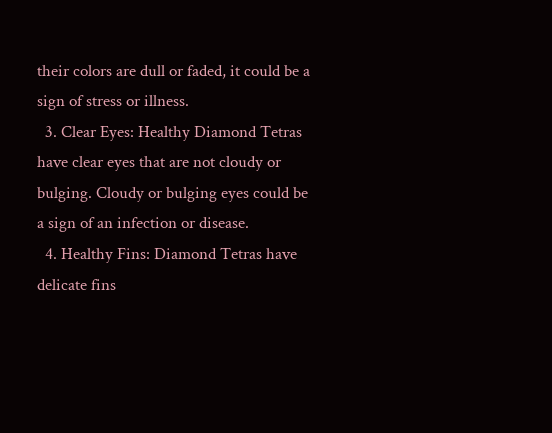their colors are dull or faded, it could be a sign of stress or illness.
  3. Clear Eyes: Healthy Diamond Tetras have clear eyes that are not cloudy or bulging. Cloudy or bulging eyes could be a sign of an infection or disease.
  4. Healthy Fins: Diamond Tetras have delicate fins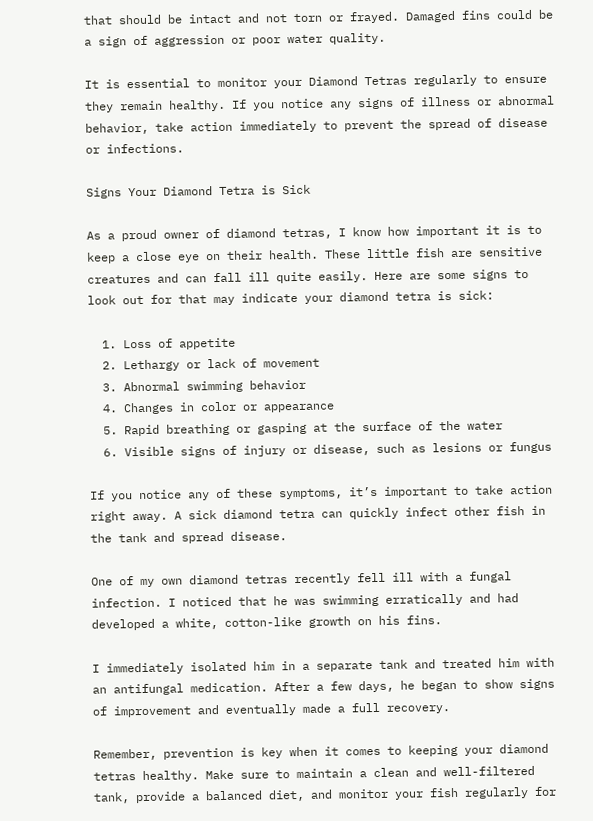that should be intact and not torn or frayed. Damaged fins could be a sign of aggression or poor water quality.

It is essential to monitor your Diamond Tetras regularly to ensure they remain healthy. If you notice any signs of illness or abnormal behavior, take action immediately to prevent the spread of disease or infections.

Signs Your Diamond Tetra is Sick

As a proud owner of diamond tetras, I know how important it is to keep a close eye on their health. These little fish are sensitive creatures and can fall ill quite easily. Here are some signs to look out for that may indicate your diamond tetra is sick:

  1. Loss of appetite
  2. Lethargy or lack of movement
  3. Abnormal swimming behavior
  4. Changes in color or appearance
  5. Rapid breathing or gasping at the surface of the water
  6. Visible signs of injury or disease, such as lesions or fungus

If you notice any of these symptoms, it’s important to take action right away. A sick diamond tetra can quickly infect other fish in the tank and spread disease.

One of my own diamond tetras recently fell ill with a fungal infection. I noticed that he was swimming erratically and had developed a white, cotton-like growth on his fins.

I immediately isolated him in a separate tank and treated him with an antifungal medication. After a few days, he began to show signs of improvement and eventually made a full recovery.

Remember, prevention is key when it comes to keeping your diamond tetras healthy. Make sure to maintain a clean and well-filtered tank, provide a balanced diet, and monitor your fish regularly for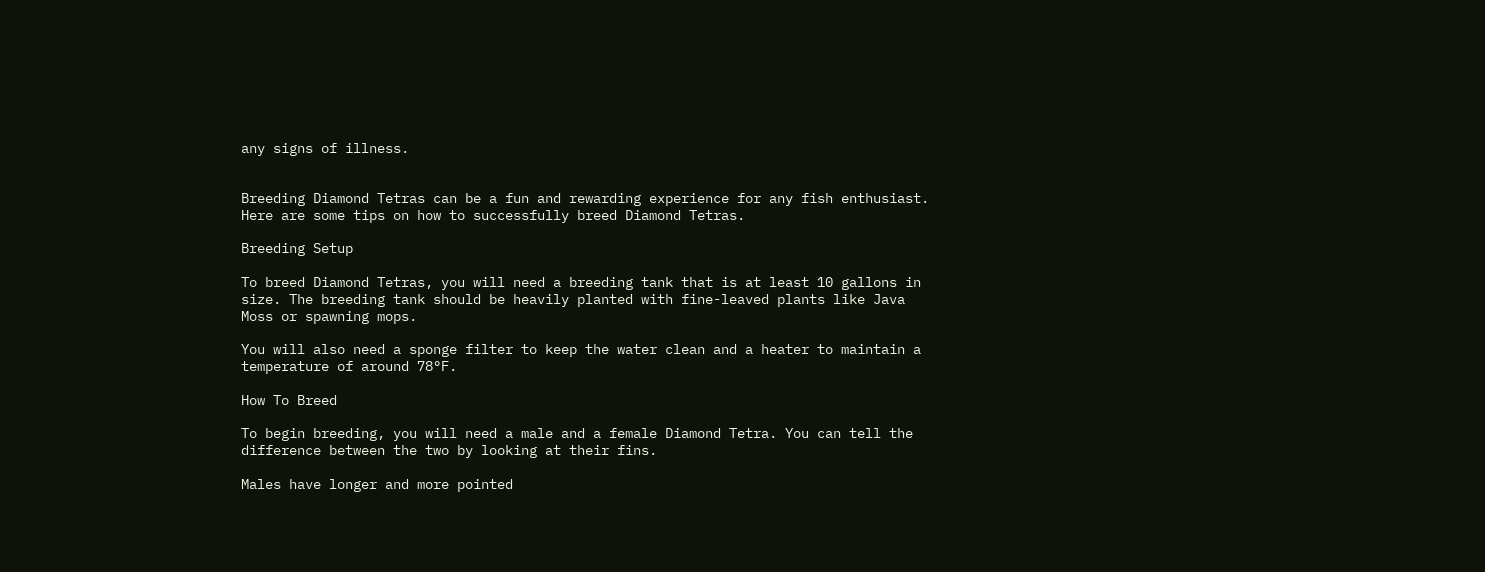any signs of illness.


Breeding Diamond Tetras can be a fun and rewarding experience for any fish enthusiast. Here are some tips on how to successfully breed Diamond Tetras.

Breeding Setup

To breed Diamond Tetras, you will need a breeding tank that is at least 10 gallons in size. The breeding tank should be heavily planted with fine-leaved plants like Java Moss or spawning mops.

You will also need a sponge filter to keep the water clean and a heater to maintain a temperature of around 78°F.

How To Breed

To begin breeding, you will need a male and a female Diamond Tetra. You can tell the difference between the two by looking at their fins.

Males have longer and more pointed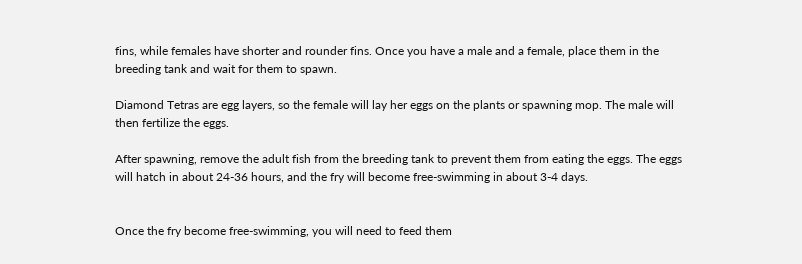fins, while females have shorter and rounder fins. Once you have a male and a female, place them in the breeding tank and wait for them to spawn.

Diamond Tetras are egg layers, so the female will lay her eggs on the plants or spawning mop. The male will then fertilize the eggs.

After spawning, remove the adult fish from the breeding tank to prevent them from eating the eggs. The eggs will hatch in about 24-36 hours, and the fry will become free-swimming in about 3-4 days.


Once the fry become free-swimming, you will need to feed them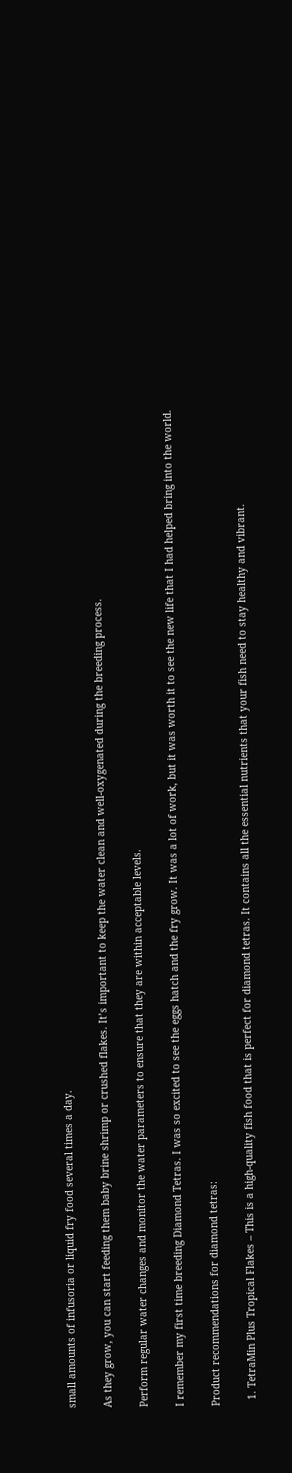small amounts of infusoria or liquid fry food several times a day.

As they grow, you can start feeding them baby brine shrimp or crushed flakes. It’s important to keep the water clean and well-oxygenated during the breeding process.

Perform regular water changes and monitor the water parameters to ensure that they are within acceptable levels.

I remember my first time breeding Diamond Tetras. I was so excited to see the eggs hatch and the fry grow. It was a lot of work, but it was worth it to see the new life that I had helped bring into the world.

Product recommendations for diamond tetras:

  1. TetraMin Plus Tropical Flakes – This is a high-quality fish food that is perfect for diamond tetras. It contains all the essential nutrients that your fish need to stay healthy and vibrant.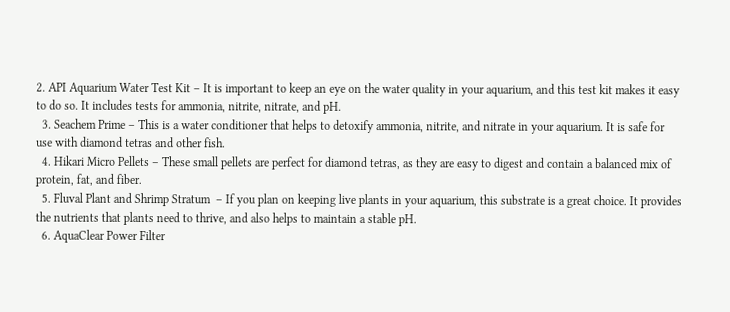2. API Aquarium Water Test Kit – It is important to keep an eye on the water quality in your aquarium, and this test kit makes it easy to do so. It includes tests for ammonia, nitrite, nitrate, and pH.
  3. Seachem Prime – This is a water conditioner that helps to detoxify ammonia, nitrite, and nitrate in your aquarium. It is safe for use with diamond tetras and other fish.
  4. Hikari Micro Pellets – These small pellets are perfect for diamond tetras, as they are easy to digest and contain a balanced mix of protein, fat, and fiber.
  5. Fluval Plant and Shrimp Stratum  – If you plan on keeping live plants in your aquarium, this substrate is a great choice. It provides the nutrients that plants need to thrive, and also helps to maintain a stable pH.
  6. AquaClear Power Filter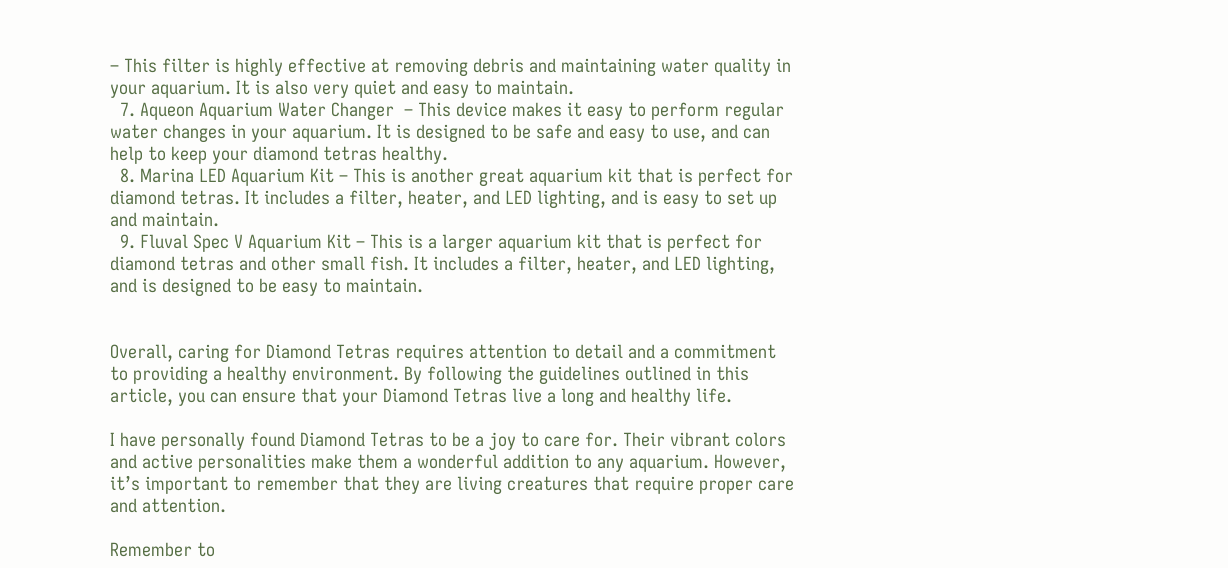– This filter is highly effective at removing debris and maintaining water quality in your aquarium. It is also very quiet and easy to maintain.
  7. Aqueon Aquarium Water Changer  – This device makes it easy to perform regular water changes in your aquarium. It is designed to be safe and easy to use, and can help to keep your diamond tetras healthy.
  8. Marina LED Aquarium Kit – This is another great aquarium kit that is perfect for diamond tetras. It includes a filter, heater, and LED lighting, and is easy to set up and maintain.
  9. Fluval Spec V Aquarium Kit – This is a larger aquarium kit that is perfect for diamond tetras and other small fish. It includes a filter, heater, and LED lighting, and is designed to be easy to maintain.


Overall, caring for Diamond Tetras requires attention to detail and a commitment to providing a healthy environment. By following the guidelines outlined in this article, you can ensure that your Diamond Tetras live a long and healthy life.

I have personally found Diamond Tetras to be a joy to care for. Their vibrant colors and active personalities make them a wonderful addition to any aquarium. However, it’s important to remember that they are living creatures that require proper care and attention.

Remember to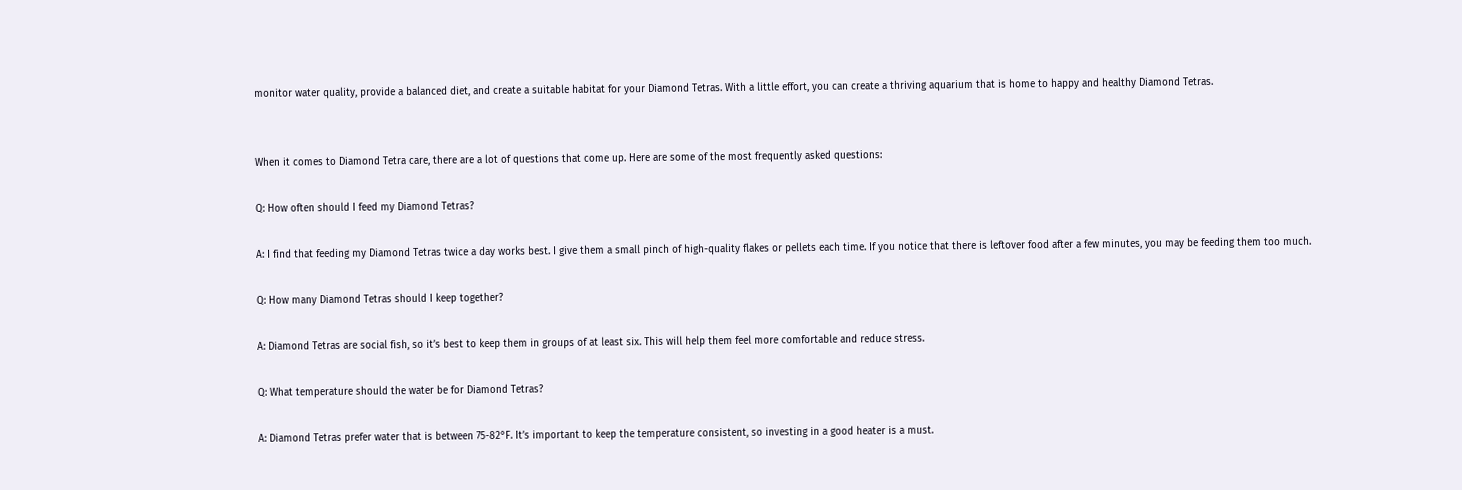monitor water quality, provide a balanced diet, and create a suitable habitat for your Diamond Tetras. With a little effort, you can create a thriving aquarium that is home to happy and healthy Diamond Tetras.


When it comes to Diamond Tetra care, there are a lot of questions that come up. Here are some of the most frequently asked questions:

Q: How often should I feed my Diamond Tetras?

A: I find that feeding my Diamond Tetras twice a day works best. I give them a small pinch of high-quality flakes or pellets each time. If you notice that there is leftover food after a few minutes, you may be feeding them too much.

Q: How many Diamond Tetras should I keep together?

A: Diamond Tetras are social fish, so it’s best to keep them in groups of at least six. This will help them feel more comfortable and reduce stress.

Q: What temperature should the water be for Diamond Tetras?

A: Diamond Tetras prefer water that is between 75-82°F. It’s important to keep the temperature consistent, so investing in a good heater is a must.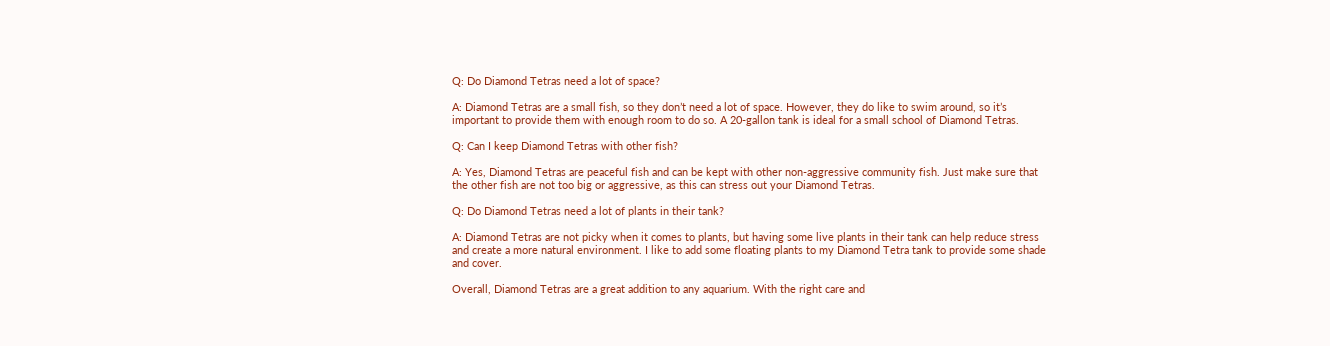Q: Do Diamond Tetras need a lot of space?

A: Diamond Tetras are a small fish, so they don’t need a lot of space. However, they do like to swim around, so it’s important to provide them with enough room to do so. A 20-gallon tank is ideal for a small school of Diamond Tetras.

Q: Can I keep Diamond Tetras with other fish?

A: Yes, Diamond Tetras are peaceful fish and can be kept with other non-aggressive community fish. Just make sure that the other fish are not too big or aggressive, as this can stress out your Diamond Tetras.

Q: Do Diamond Tetras need a lot of plants in their tank?

A: Diamond Tetras are not picky when it comes to plants, but having some live plants in their tank can help reduce stress and create a more natural environment. I like to add some floating plants to my Diamond Tetra tank to provide some shade and cover.

Overall, Diamond Tetras are a great addition to any aquarium. With the right care and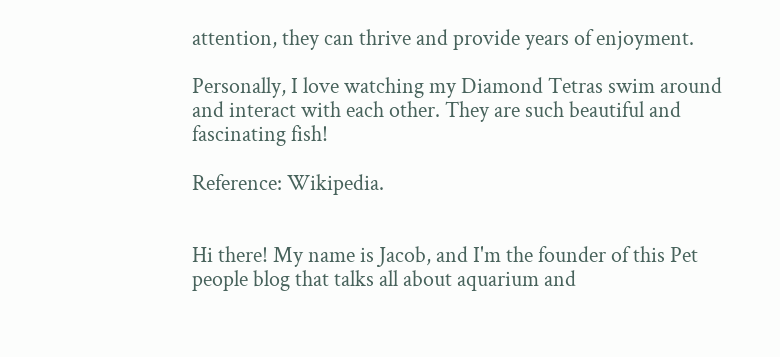attention, they can thrive and provide years of enjoyment.

Personally, I love watching my Diamond Tetras swim around and interact with each other. They are such beautiful and fascinating fish!

Reference: Wikipedia.


Hi there! My name is Jacob, and I'm the founder of this Pet people blog that talks all about aquarium and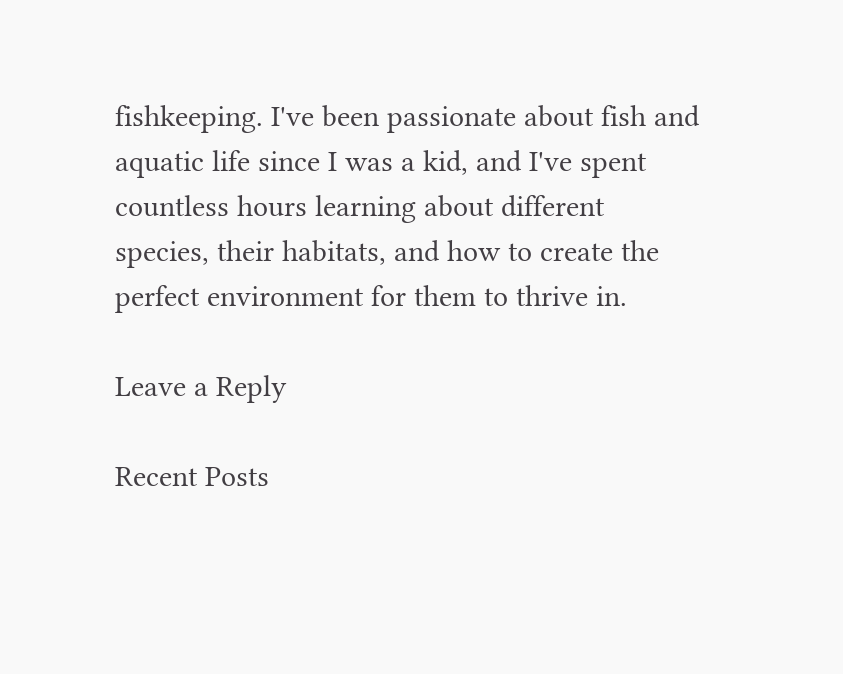fishkeeping. I've been passionate about fish and aquatic life since I was a kid, and I've spent countless hours learning about different species, their habitats, and how to create the perfect environment for them to thrive in.

Leave a Reply

Recent Posts